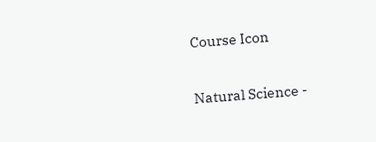Course Icon

Natural Science -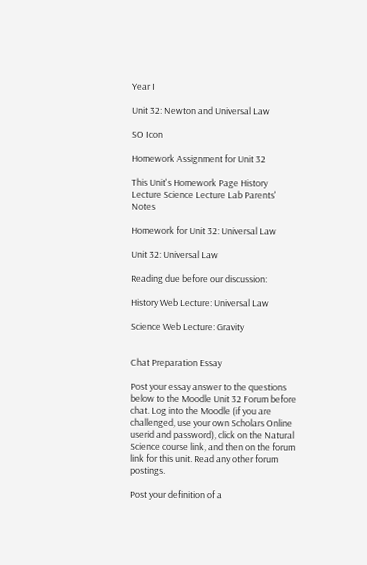Year I

Unit 32: Newton and Universal Law

SO Icon

Homework Assignment for Unit 32

This Unit's Homework Page History Lecture Science Lecture Lab Parents' Notes

Homework for Unit 32: Universal Law

Unit 32: Universal Law

Reading due before our discussion:

History Web Lecture: Universal Law

Science Web Lecture: Gravity


Chat Preparation Essay

Post your essay answer to the questions below to the Moodle Unit 32 Forum before chat. Log into the Moodle (if you are challenged, use your own Scholars Online userid and password), click on the Natural Science course link, and then on the forum link for this unit. Read any other forum postings.

Post your definition of a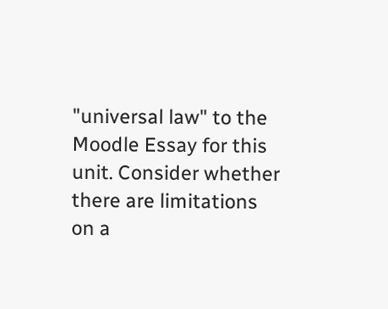"universal law" to the Moodle Essay for this unit. Consider whether there are limitations on a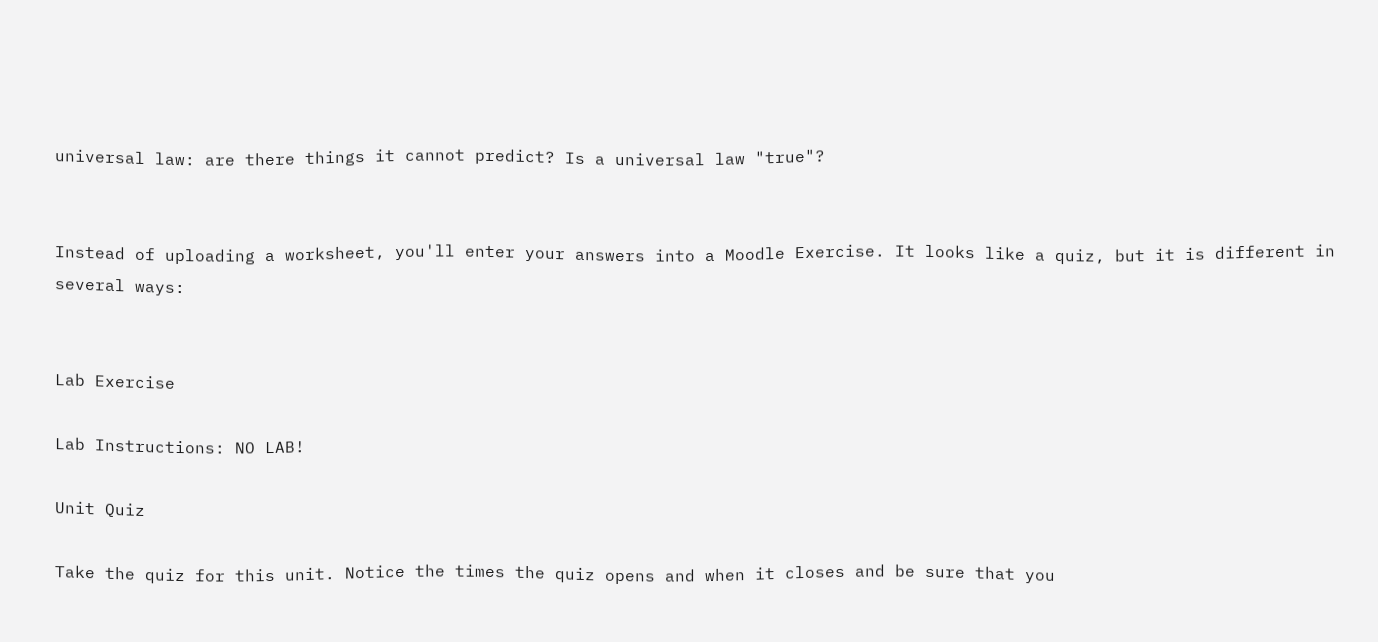universal law: are there things it cannot predict? Is a universal law "true"?


Instead of uploading a worksheet, you'll enter your answers into a Moodle Exercise. It looks like a quiz, but it is different in several ways:


Lab Exercise

Lab Instructions: NO LAB!

Unit Quiz

Take the quiz for this unit. Notice the times the quiz opens and when it closes and be sure that you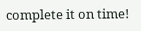complete it on time!